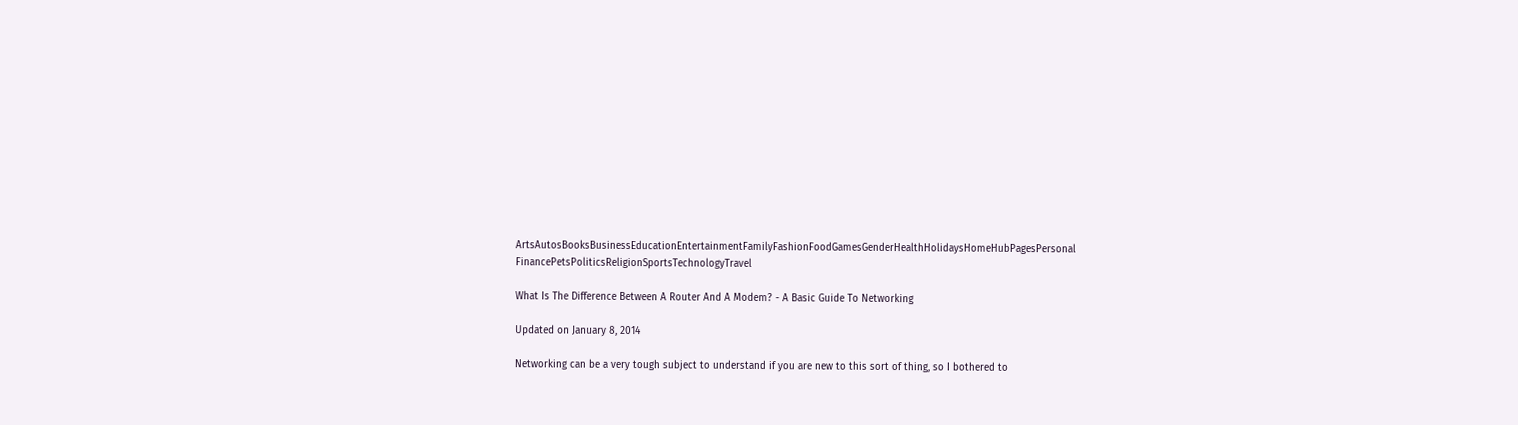ArtsAutosBooksBusinessEducationEntertainmentFamilyFashionFoodGamesGenderHealthHolidaysHomeHubPagesPersonal FinancePetsPoliticsReligionSportsTechnologyTravel

What Is The Difference Between A Router And A Modem? - A Basic Guide To Networking

Updated on January 8, 2014

Networking can be a very tough subject to understand if you are new to this sort of thing, so I bothered to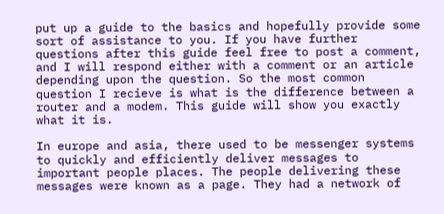put up a guide to the basics and hopefully provide some sort of assistance to you. If you have further questions after this guide feel free to post a comment, and I will respond either with a comment or an article depending upon the question. So the most common question I recieve is what is the difference between a router and a modem. This guide will show you exactly what it is.

In europe and asia, there used to be messenger systems to quickly and efficiently deliver messages to important people places. The people delivering these messages were known as a page. They had a network of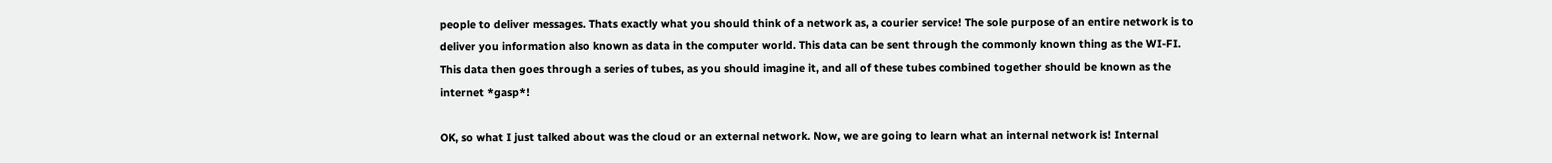people to deliver messages. Thats exactly what you should think of a network as, a courier service! The sole purpose of an entire network is to deliver you information also known as data in the computer world. This data can be sent through the commonly known thing as the WI-FI. This data then goes through a series of tubes, as you should imagine it, and all of these tubes combined together should be known as the internet *gasp*!

OK, so what I just talked about was the cloud or an external network. Now, we are going to learn what an internal network is! Internal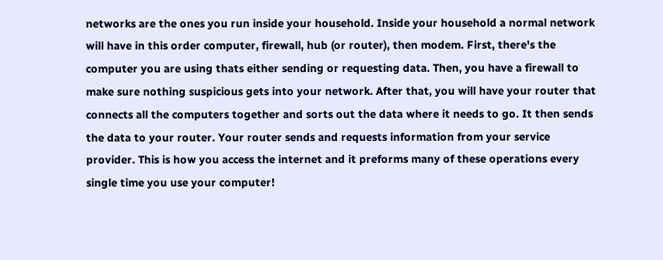networks are the ones you run inside your household. Inside your household a normal network will have in this order computer, firewall, hub (or router), then modem. First, there's the computer you are using thats either sending or requesting data. Then, you have a firewall to make sure nothing suspicious gets into your network. After that, you will have your router that connects all the computers together and sorts out the data where it needs to go. It then sends the data to your router. Your router sends and requests information from your service provider. This is how you access the internet and it preforms many of these operations every single time you use your computer!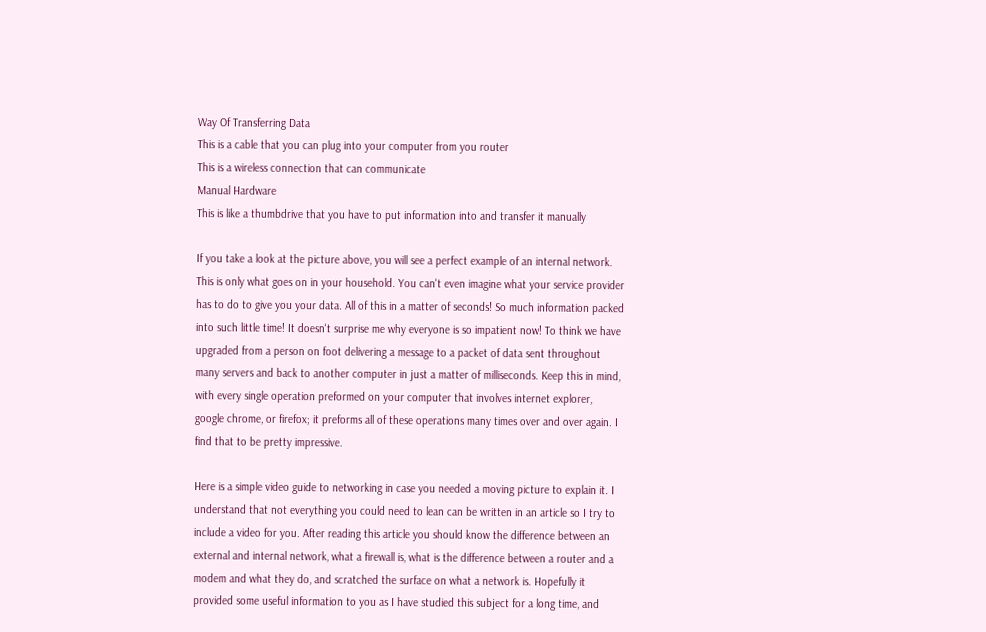Way Of Transferring Data
This is a cable that you can plug into your computer from you router
This is a wireless connection that can communicate
Manual Hardware
This is like a thumbdrive that you have to put information into and transfer it manually

If you take a look at the picture above, you will see a perfect example of an internal network. This is only what goes on in your household. You can't even imagine what your service provider has to do to give you your data. All of this in a matter of seconds! So much information packed into such little time! It doesn't surprise me why everyone is so impatient now! To think we have upgraded from a person on foot delivering a message to a packet of data sent throughout many servers and back to another computer in just a matter of milliseconds. Keep this in mind, with every single operation preformed on your computer that involves internet explorer, google chrome, or firefox; it preforms all of these operations many times over and over again. I find that to be pretty impressive.

Here is a simple video guide to networking in case you needed a moving picture to explain it. I understand that not everything you could need to lean can be written in an article so I try to include a video for you. After reading this article you should know the difference between an external and internal network, what a firewall is, what is the difference between a router and a modem and what they do, and scratched the surface on what a network is. Hopefully it provided some useful information to you as I have studied this subject for a long time, and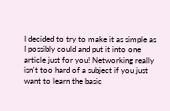I decided to try to make it as simple as I possibly could and put it into one article just for you! Networking really isn't too hard of a subject if you just want to learn the basic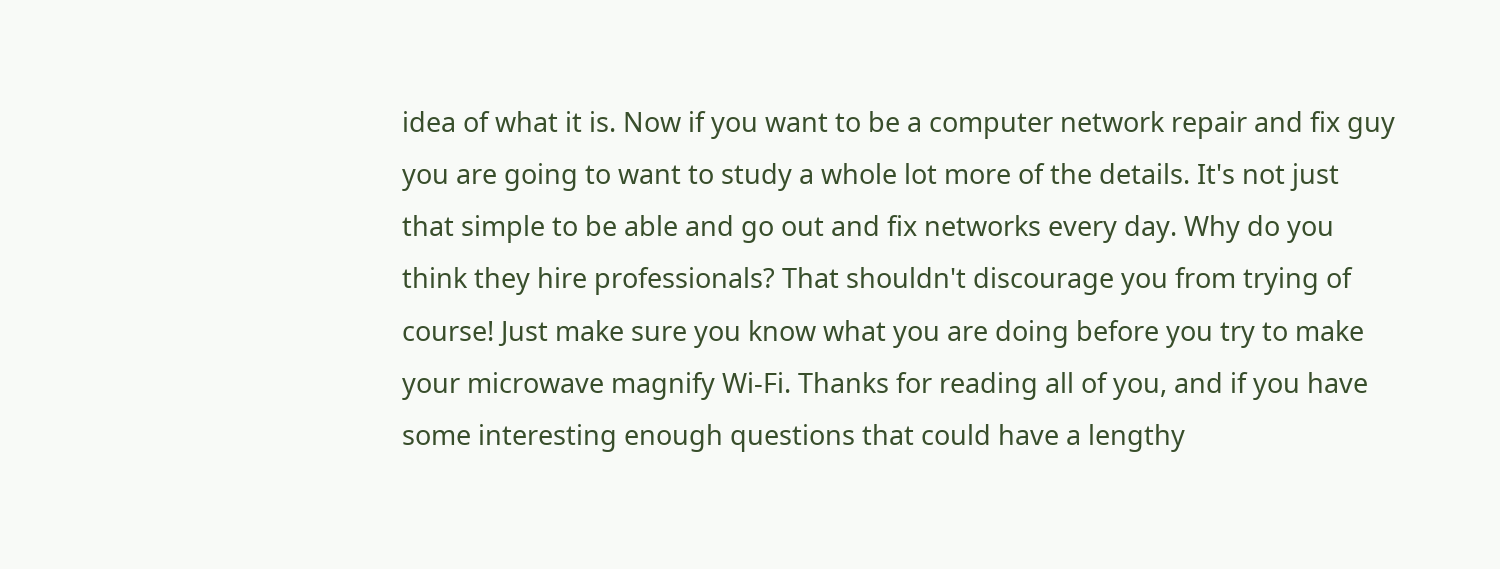idea of what it is. Now if you want to be a computer network repair and fix guy you are going to want to study a whole lot more of the details. It's not just that simple to be able and go out and fix networks every day. Why do you think they hire professionals? That shouldn't discourage you from trying of course! Just make sure you know what you are doing before you try to make your microwave magnify Wi-Fi. Thanks for reading all of you, and if you have some interesting enough questions that could have a lengthy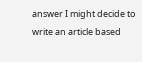answer I might decide to write an article based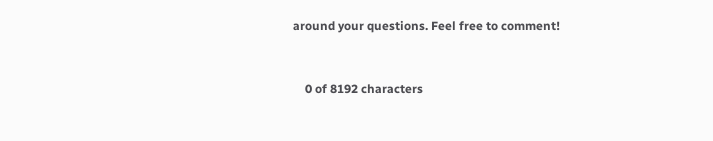around your questions. Feel free to comment!


    0 of 8192 characters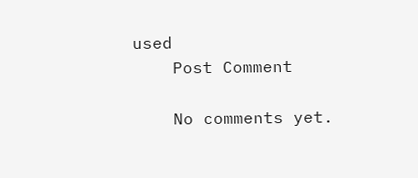used
    Post Comment

    No comments yet.